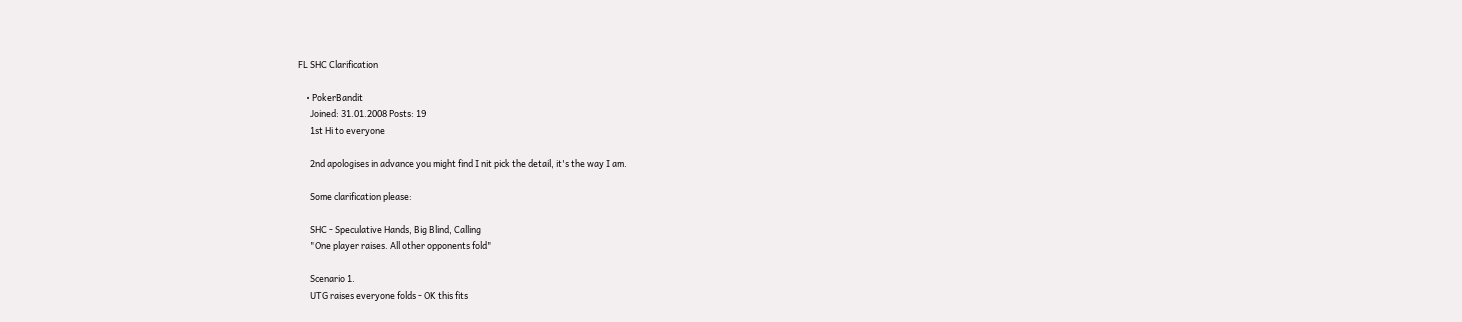FL SHC Clarification

    • PokerBandit
      Joined: 31.01.2008 Posts: 19
      1st Hi to everyone

      2nd apologises in advance you might find I nit pick the detail, it's the way I am.

      Some clarification please:

      SHC - Speculative Hands, Big Blind, Calling
      "One player raises. All other opponents fold"

      Scenario 1.
      UTG raises everyone folds - OK this fits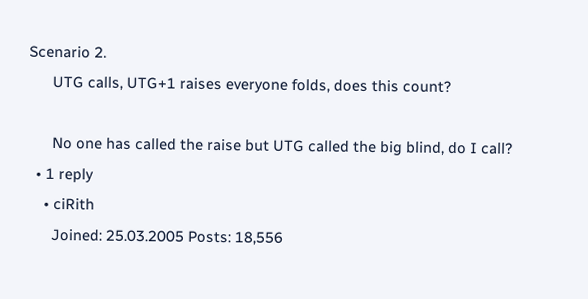Scenario 2.
      UTG calls, UTG+1 raises everyone folds, does this count?

      No one has called the raise but UTG called the big blind, do I call?
  • 1 reply
    • ciRith
      Joined: 25.03.2005 Posts: 18,556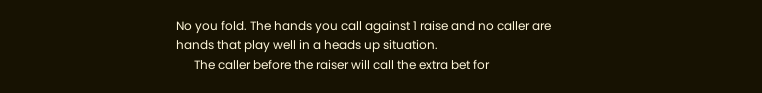No you fold. The hands you call against 1 raise and no caller are hands that play well in a heads up situation.
      The caller before the raiser will call the extra bet for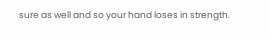sure as well and so your hand loses in strength.